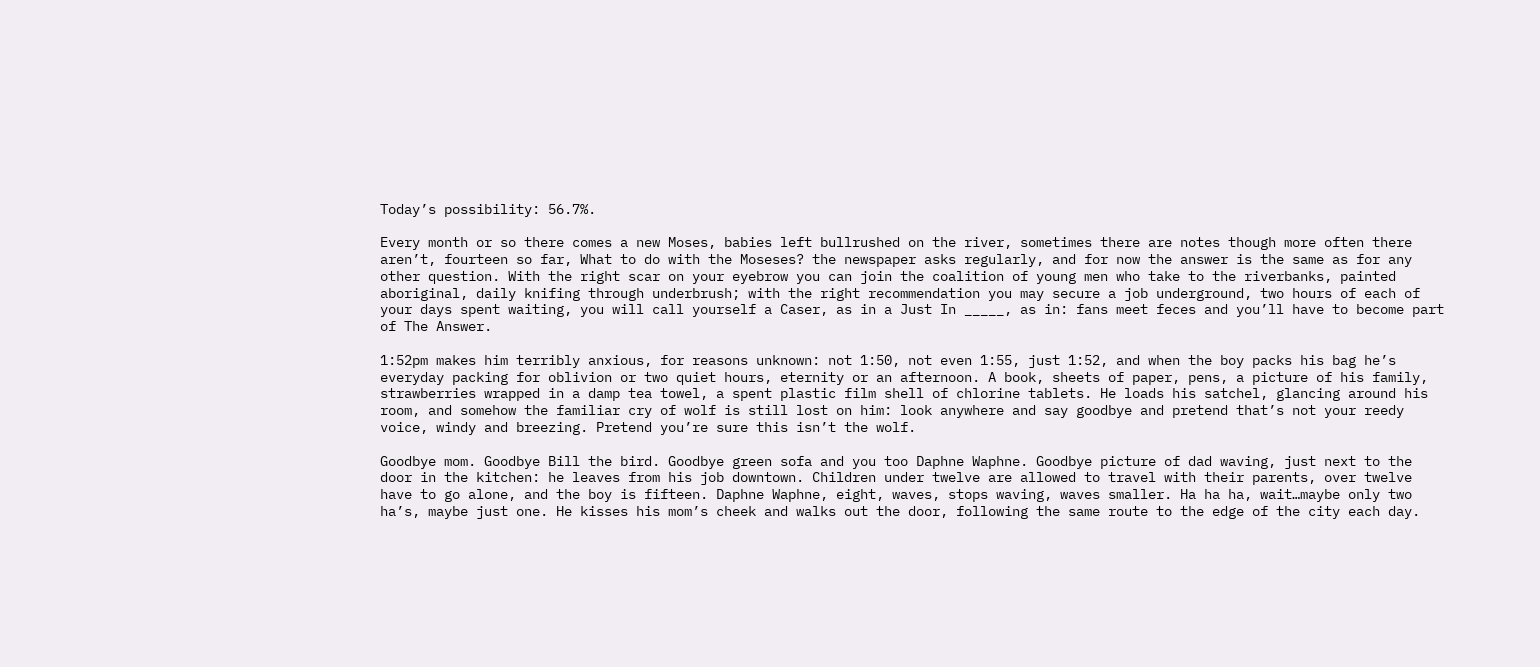Today’s possibility: 56.7%.

Every month or so there comes a new Moses, babies left bullrushed on the river, sometimes there are notes though more often there aren’t, fourteen so far, What to do with the Moseses? the newspaper asks regularly, and for now the answer is the same as for any other question. With the right scar on your eyebrow you can join the coalition of young men who take to the riverbanks, painted aboriginal, daily knifing through underbrush; with the right recommendation you may secure a job underground, two hours of each of your days spent waiting, you will call yourself a Caser, as in a Just In _____, as in: fans meet feces and you’ll have to become part of The Answer.

1:52pm makes him terribly anxious, for reasons unknown: not 1:50, not even 1:55, just 1:52, and when the boy packs his bag he’s everyday packing for oblivion or two quiet hours, eternity or an afternoon. A book, sheets of paper, pens, a picture of his family, strawberries wrapped in a damp tea towel, a spent plastic film shell of chlorine tablets. He loads his satchel, glancing around his room, and somehow the familiar cry of wolf is still lost on him: look anywhere and say goodbye and pretend that’s not your reedy voice, windy and breezing. Pretend you’re sure this isn’t the wolf.

Goodbye mom. Goodbye Bill the bird. Goodbye green sofa and you too Daphne Waphne. Goodbye picture of dad waving, just next to the door in the kitchen: he leaves from his job downtown. Children under twelve are allowed to travel with their parents, over twelve have to go alone, and the boy is fifteen. Daphne Waphne, eight, waves, stops waving, waves smaller. Ha ha ha, wait…maybe only two ha’s, maybe just one. He kisses his mom’s cheek and walks out the door, following the same route to the edge of the city each day.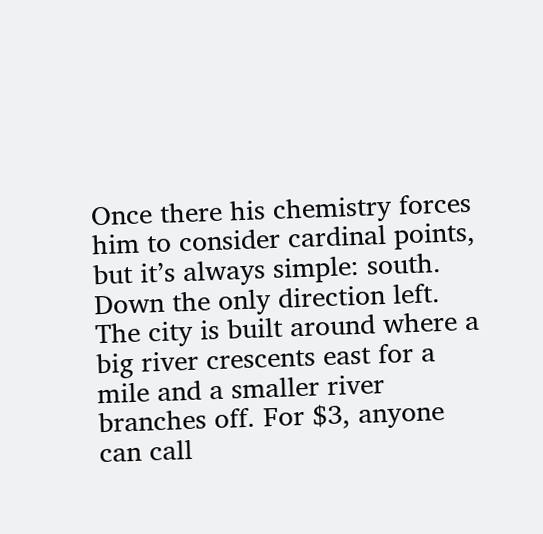Once there his chemistry forces him to consider cardinal points, but it’s always simple: south. Down the only direction left. The city is built around where a big river crescents east for a mile and a smaller river branches off. For $3, anyone can call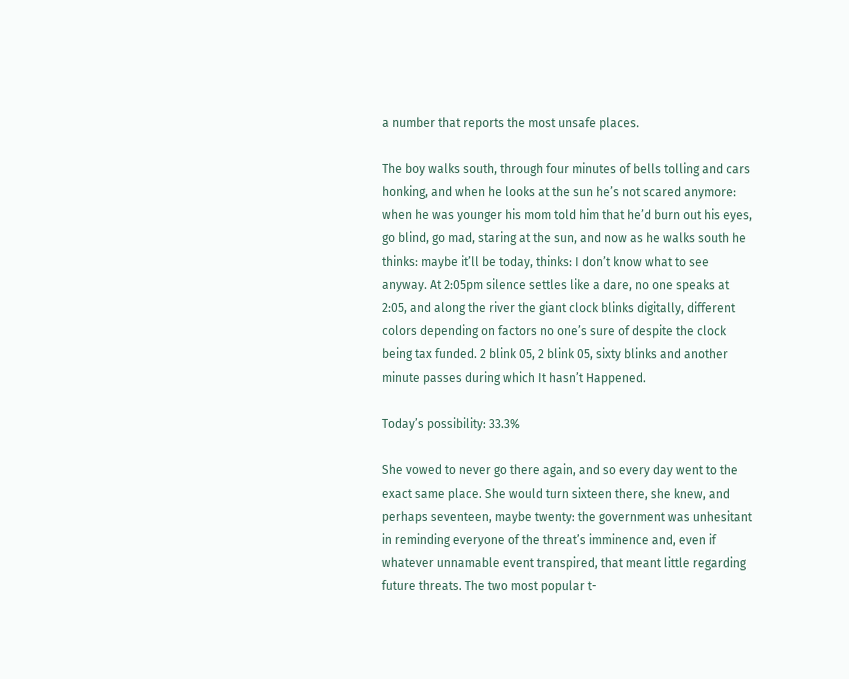a number that reports the most unsafe places.

The boy walks south, through four minutes of bells tolling and cars honking, and when he looks at the sun he’s not scared anymore: when he was younger his mom told him that he’d burn out his eyes, go blind, go mad, staring at the sun, and now as he walks south he thinks: maybe it’ll be today, thinks: I don’t know what to see anyway. At 2:05pm silence settles like a dare, no one speaks at 2:05, and along the river the giant clock blinks digitally, different colors depending on factors no one’s sure of despite the clock being tax funded. 2 blink 05, 2 blink 05, sixty blinks and another minute passes during which It hasn’t Happened.

Today’s possibility: 33.3%

She vowed to never go there again, and so every day went to the exact same place. She would turn sixteen there, she knew, and perhaps seventeen, maybe twenty: the government was unhesitant in reminding everyone of the threat’s imminence and, even if whatever unnamable event transpired, that meant little regarding future threats. The two most popular t-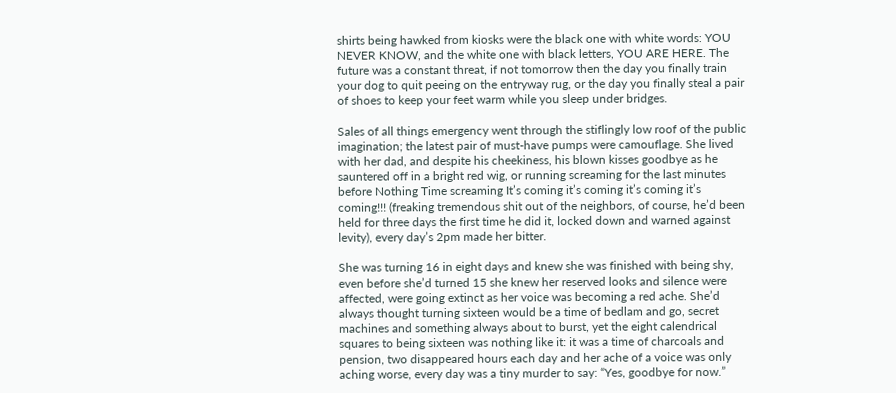shirts being hawked from kiosks were the black one with white words: YOU NEVER KNOW, and the white one with black letters, YOU ARE HERE. The future was a constant threat, if not tomorrow then the day you finally train your dog to quit peeing on the entryway rug, or the day you finally steal a pair of shoes to keep your feet warm while you sleep under bridges.

Sales of all things emergency went through the stiflingly low roof of the public imagination; the latest pair of must-have pumps were camouflage. She lived with her dad, and despite his cheekiness, his blown kisses goodbye as he sauntered off in a bright red wig, or running screaming for the last minutes before Nothing Time screaming It’s coming it’s coming it’s coming it’s coming!!! (freaking tremendous shit out of the neighbors, of course, he’d been held for three days the first time he did it, locked down and warned against levity), every day’s 2pm made her bitter.

She was turning 16 in eight days and knew she was finished with being shy, even before she’d turned 15 she knew her reserved looks and silence were affected, were going extinct as her voice was becoming a red ache. She’d always thought turning sixteen would be a time of bedlam and go, secret machines and something always about to burst, yet the eight calendrical squares to being sixteen was nothing like it: it was a time of charcoals and pension, two disappeared hours each day and her ache of a voice was only aching worse, every day was a tiny murder to say: “Yes, goodbye for now.”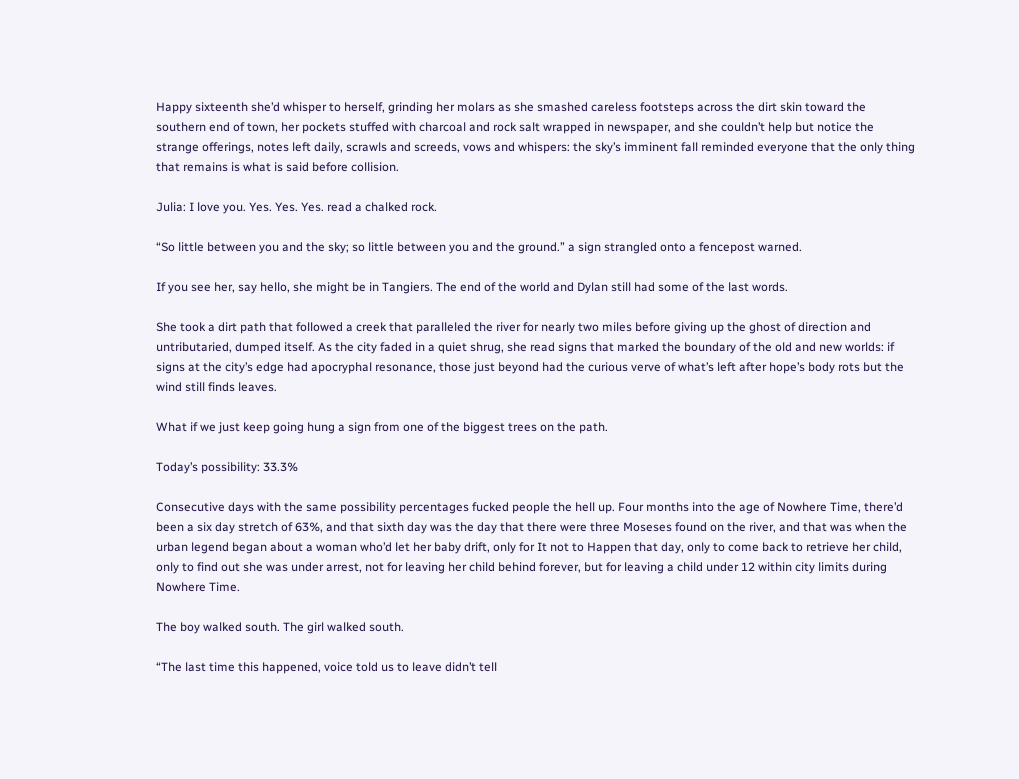Happy sixteenth she’d whisper to herself, grinding her molars as she smashed careless footsteps across the dirt skin toward the southern end of town, her pockets stuffed with charcoal and rock salt wrapped in newspaper, and she couldn’t help but notice the strange offerings, notes left daily, scrawls and screeds, vows and whispers: the sky’s imminent fall reminded everyone that the only thing that remains is what is said before collision.

Julia: I love you. Yes. Yes. Yes. read a chalked rock.

“So little between you and the sky; so little between you and the ground.” a sign strangled onto a fencepost warned.

If you see her, say hello, she might be in Tangiers. The end of the world and Dylan still had some of the last words.

She took a dirt path that followed a creek that paralleled the river for nearly two miles before giving up the ghost of direction and untributaried, dumped itself. As the city faded in a quiet shrug, she read signs that marked the boundary of the old and new worlds: if signs at the city’s edge had apocryphal resonance, those just beyond had the curious verve of what’s left after hope’s body rots but the wind still finds leaves.

What if we just keep going hung a sign from one of the biggest trees on the path.

Today’s possibility: 33.3%

Consecutive days with the same possibility percentages fucked people the hell up. Four months into the age of Nowhere Time, there’d been a six day stretch of 63%, and that sixth day was the day that there were three Moseses found on the river, and that was when the urban legend began about a woman who’d let her baby drift, only for It not to Happen that day, only to come back to retrieve her child, only to find out she was under arrest, not for leaving her child behind forever, but for leaving a child under 12 within city limits during Nowhere Time.

The boy walked south. The girl walked south.

“The last time this happened, voice told us to leave didn’t tell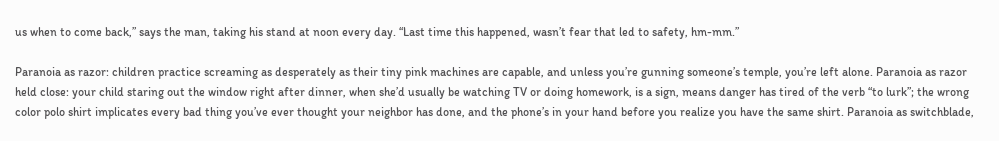us when to come back,” says the man, taking his stand at noon every day. “Last time this happened, wasn’t fear that led to safety, hm-mm.”

Paranoia as razor: children practice screaming as desperately as their tiny pink machines are capable, and unless you’re gunning someone’s temple, you’re left alone. Paranoia as razor held close: your child staring out the window right after dinner, when she’d usually be watching TV or doing homework, is a sign, means danger has tired of the verb “to lurk”; the wrong color polo shirt implicates every bad thing you’ve ever thought your neighbor has done, and the phone’s in your hand before you realize you have the same shirt. Paranoia as switchblade,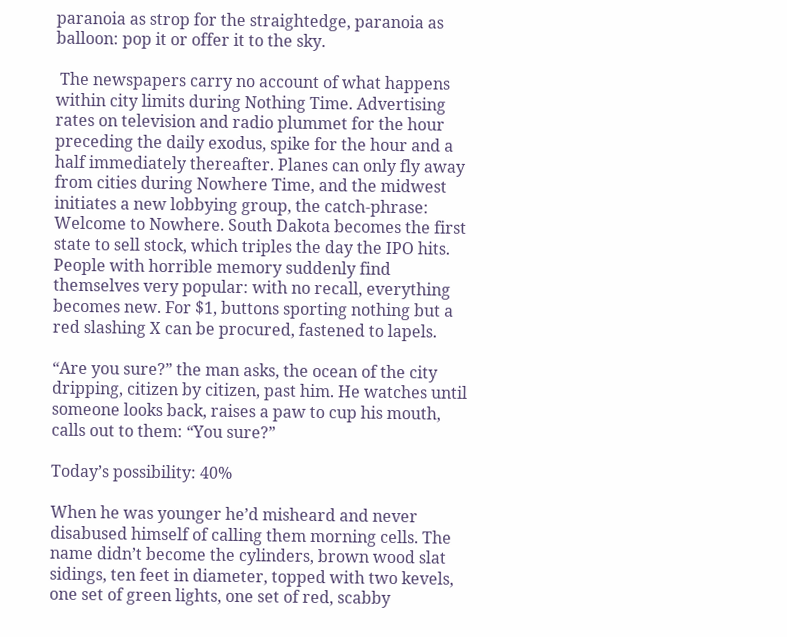paranoia as strop for the straightedge, paranoia as balloon: pop it or offer it to the sky.

 The newspapers carry no account of what happens within city limits during Nothing Time. Advertising rates on television and radio plummet for the hour preceding the daily exodus, spike for the hour and a half immediately thereafter. Planes can only fly away from cities during Nowhere Time, and the midwest initiates a new lobbying group, the catch-phrase: Welcome to Nowhere. South Dakota becomes the first state to sell stock, which triples the day the IPO hits. People with horrible memory suddenly find themselves very popular: with no recall, everything becomes new. For $1, buttons sporting nothing but a red slashing X can be procured, fastened to lapels.

“Are you sure?” the man asks, the ocean of the city dripping, citizen by citizen, past him. He watches until someone looks back, raises a paw to cup his mouth, calls out to them: “You sure?”

Today’s possibility: 40%

When he was younger he’d misheard and never disabused himself of calling them morning cells. The name didn’t become the cylinders, brown wood slat sidings, ten feet in diameter, topped with two kevels, one set of green lights, one set of red, scabby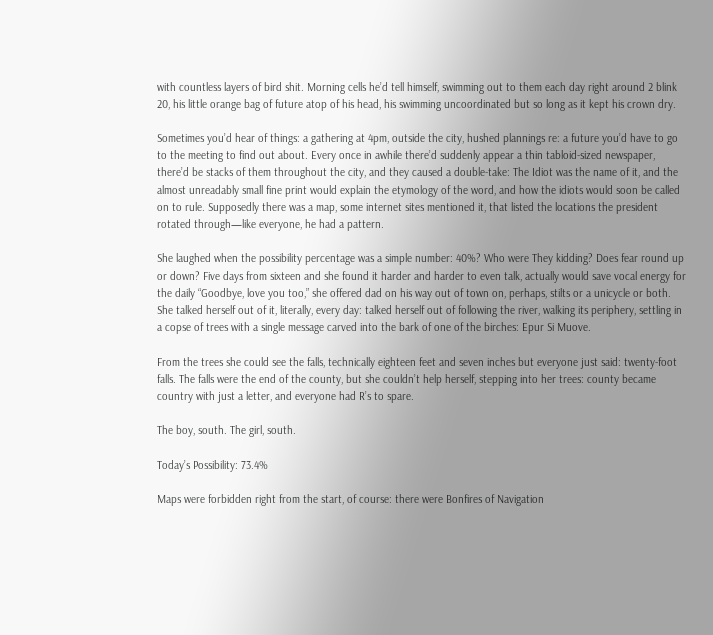with countless layers of bird shit. Morning cells he’d tell himself, swimming out to them each day right around 2 blink 20, his little orange bag of future atop of his head, his swimming uncoordinated but so long as it kept his crown dry.

Sometimes you’d hear of things: a gathering at 4pm, outside the city, hushed plannings re: a future you’d have to go to the meeting to find out about. Every once in awhile there’d suddenly appear a thin tabloid-sized newspaper, there’d be stacks of them throughout the city, and they caused a double-take: The Idiot was the name of it, and the almost unreadably small fine print would explain the etymology of the word, and how the idiots would soon be called on to rule. Supposedly there was a map, some internet sites mentioned it, that listed the locations the president rotated through—like everyone, he had a pattern.

She laughed when the possibility percentage was a simple number: 40%? Who were They kidding? Does fear round up or down? Five days from sixteen and she found it harder and harder to even talk, actually would save vocal energy for the daily “Goodbye, love you too,” she offered dad on his way out of town on, perhaps, stilts or a unicycle or both. She talked herself out of it, literally, every day: talked herself out of following the river, walking its periphery, settling in a copse of trees with a single message carved into the bark of one of the birches: Epur Si Muove.

From the trees she could see the falls, technically eighteen feet and seven inches but everyone just said: twenty-foot falls. The falls were the end of the county, but she couldn’t help herself, stepping into her trees: county became country with just a letter, and everyone had R’s to spare.

The boy, south. The girl, south.

Today’s Possibility: 73.4%

Maps were forbidden right from the start, of course: there were Bonfires of Navigation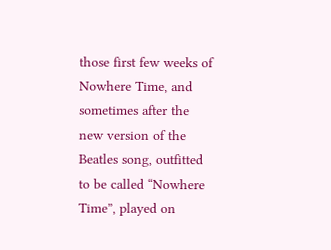those first few weeks of Nowhere Time, and sometimes after the new version of the Beatles song, outfitted to be called “Nowhere Time”, played on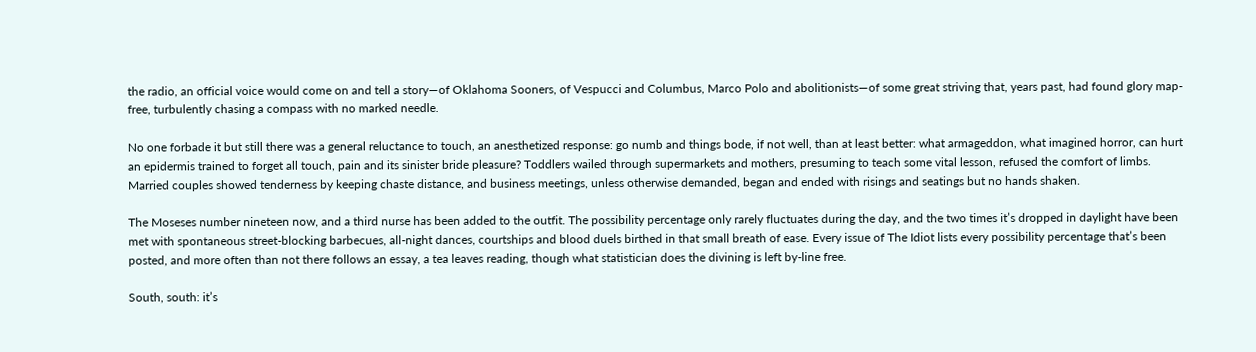the radio, an official voice would come on and tell a story—of Oklahoma Sooners, of Vespucci and Columbus, Marco Polo and abolitionists—of some great striving that, years past, had found glory map-free, turbulently chasing a compass with no marked needle.

No one forbade it but still there was a general reluctance to touch, an anesthetized response: go numb and things bode, if not well, than at least better: what armageddon, what imagined horror, can hurt an epidermis trained to forget all touch, pain and its sinister bride pleasure? Toddlers wailed through supermarkets and mothers, presuming to teach some vital lesson, refused the comfort of limbs. Married couples showed tenderness by keeping chaste distance, and business meetings, unless otherwise demanded, began and ended with risings and seatings but no hands shaken.

The Moseses number nineteen now, and a third nurse has been added to the outfit. The possibility percentage only rarely fluctuates during the day, and the two times it’s dropped in daylight have been met with spontaneous street-blocking barbecues, all-night dances, courtships and blood duels birthed in that small breath of ease. Every issue of The Idiot lists every possibility percentage that’s been posted, and more often than not there follows an essay, a tea leaves reading, though what statistician does the divining is left by-line free.

South, south: it’s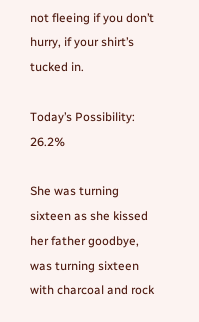not fleeing if you don’t hurry, if your shirt’s tucked in.

Today’s Possibility: 26.2%

She was turning sixteen as she kissed her father goodbye, was turning sixteen with charcoal and rock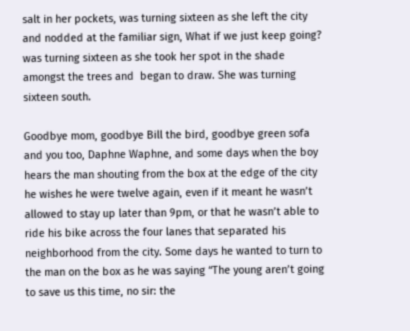salt in her pockets, was turning sixteen as she left the city and nodded at the familiar sign, What if we just keep going? was turning sixteen as she took her spot in the shade amongst the trees and  began to draw. She was turning sixteen south.

Goodbye mom, goodbye Bill the bird, goodbye green sofa and you too, Daphne Waphne, and some days when the boy hears the man shouting from the box at the edge of the city he wishes he were twelve again, even if it meant he wasn’t allowed to stay up later than 9pm, or that he wasn’t able to ride his bike across the four lanes that separated his neighborhood from the city. Some days he wanted to turn to the man on the box as he was saying “The young aren’t going to save us this time, no sir: the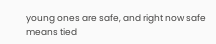young ones are safe, and right now safe means tied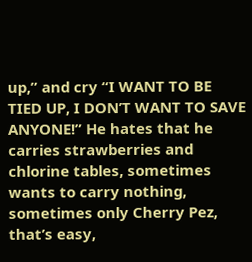up,” and cry “I WANT TO BE TIED UP, I DON’T WANT TO SAVE ANYONE!” He hates that he carries strawberries and chlorine tables, sometimes wants to carry nothing, sometimes only Cherry Pez, that’s easy,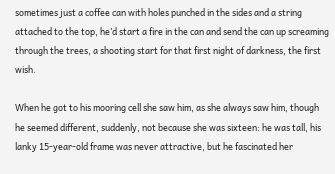sometimes just a coffee can with holes punched in the sides and a string attached to the top, he’d start a fire in the can and send the can up screaming through the trees, a shooting start for that first night of darkness, the first wish.

When he got to his mooring cell she saw him, as she always saw him, though he seemed different, suddenly, not because she was sixteen: he was tall, his lanky 15-year-old frame was never attractive, but he fascinated her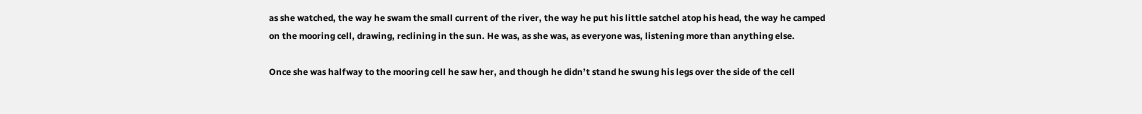as she watched, the way he swam the small current of the river, the way he put his little satchel atop his head, the way he camped on the mooring cell, drawing, reclining in the sun. He was, as she was, as everyone was, listening more than anything else.

Once she was halfway to the mooring cell he saw her, and though he didn’t stand he swung his legs over the side of the cell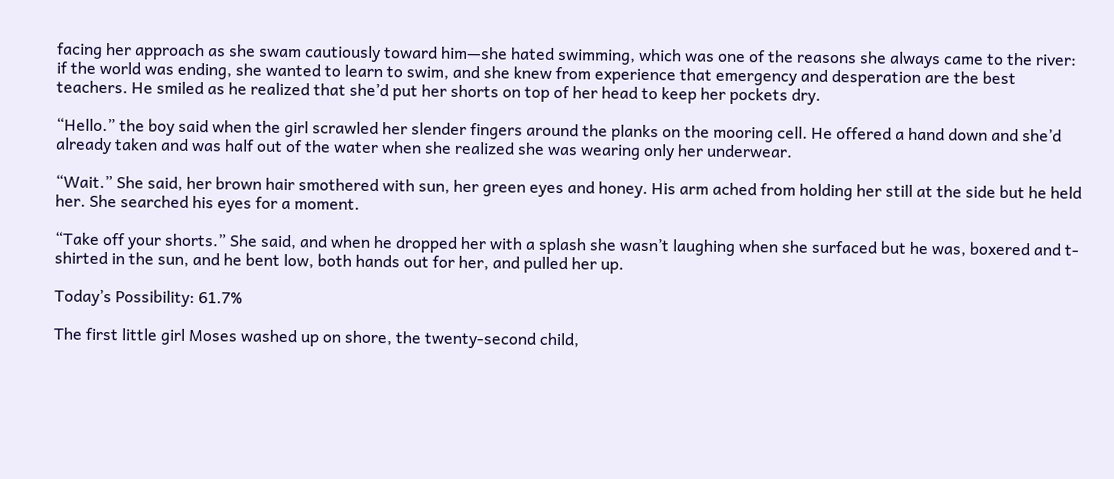facing her approach as she swam cautiously toward him—she hated swimming, which was one of the reasons she always came to the river: if the world was ending, she wanted to learn to swim, and she knew from experience that emergency and desperation are the best teachers. He smiled as he realized that she’d put her shorts on top of her head to keep her pockets dry.

“Hello.” the boy said when the girl scrawled her slender fingers around the planks on the mooring cell. He offered a hand down and she’d already taken and was half out of the water when she realized she was wearing only her underwear.

“Wait.” She said, her brown hair smothered with sun, her green eyes and honey. His arm ached from holding her still at the side but he held her. She searched his eyes for a moment.

“Take off your shorts.” She said, and when he dropped her with a splash she wasn’t laughing when she surfaced but he was, boxered and t-shirted in the sun, and he bent low, both hands out for her, and pulled her up.

Today’s Possibility: 61.7%

The first little girl Moses washed up on shore, the twenty-second child,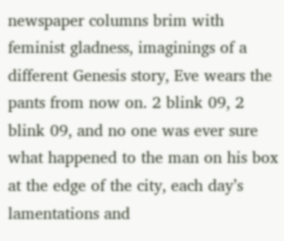newspaper columns brim with feminist gladness, imaginings of a different Genesis story, Eve wears the pants from now on. 2 blink 09, 2 blink 09, and no one was ever sure what happened to the man on his box at the edge of the city, each day’s lamentations and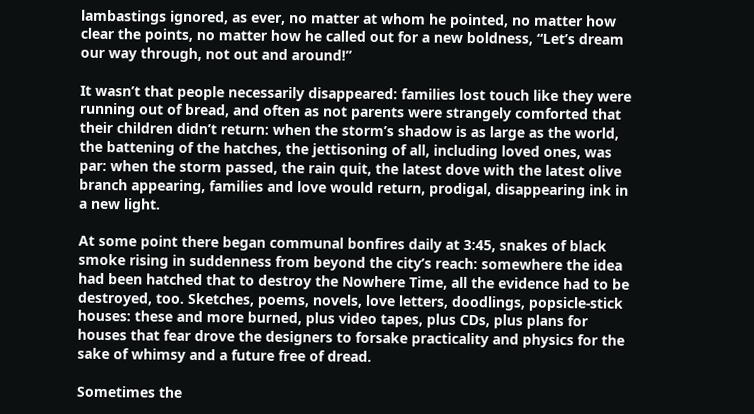lambastings ignored, as ever, no matter at whom he pointed, no matter how clear the points, no matter how he called out for a new boldness, “Let’s dream our way through, not out and around!”

It wasn’t that people necessarily disappeared: families lost touch like they were running out of bread, and often as not parents were strangely comforted that their children didn’t return: when the storm’s shadow is as large as the world, the battening of the hatches, the jettisoning of all, including loved ones, was par: when the storm passed, the rain quit, the latest dove with the latest olive branch appearing, families and love would return, prodigal, disappearing ink in a new light.

At some point there began communal bonfires daily at 3:45, snakes of black smoke rising in suddenness from beyond the city’s reach: somewhere the idea had been hatched that to destroy the Nowhere Time, all the evidence had to be destroyed, too. Sketches, poems, novels, love letters, doodlings, popsicle-stick houses: these and more burned, plus video tapes, plus CDs, plus plans for houses that fear drove the designers to forsake practicality and physics for the sake of whimsy and a future free of dread.

Sometimes the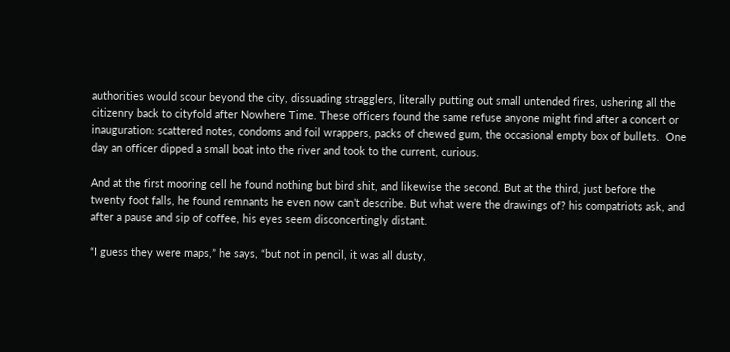authorities would scour beyond the city, dissuading stragglers, literally putting out small untended fires, ushering all the citizenry back to cityfold after Nowhere Time. These officers found the same refuse anyone might find after a concert or inauguration: scattered notes, condoms and foil wrappers, packs of chewed gum, the occasional empty box of bullets.  One day an officer dipped a small boat into the river and took to the current, curious.

And at the first mooring cell he found nothing but bird shit, and likewise the second. But at the third, just before the twenty foot falls, he found remnants he even now can’t describe. But what were the drawings of? his compatriots ask, and after a pause and sip of coffee, his eyes seem disconcertingly distant.

“I guess they were maps,” he says, “but not in pencil, it was all dusty,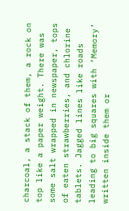charcoal, a stack of them, a rock on top like a paper weight. There was some salt wrapped in newspaper, tops of eaten strawberries, and chlorine tablets. Jagged lines like roads leading to big squares with ‘Memory’ written inside them or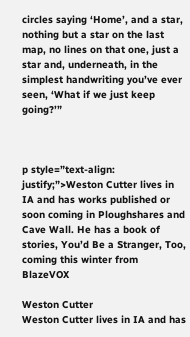circles saying ‘Home’, and a star, nothing but a star on the last map, no lines on that one, just a star and, underneath, in the simplest handwriting you’ve ever seen, ‘What if we just keep going?’”



p style=”text-align: justify;”>Weston Cutter lives in IA and has works published or soon coming in Ploughshares and Cave Wall. He has a book of stories, You’d Be a Stranger, Too, coming this winter from BlazeVOX

Weston Cutter
Weston Cutter lives in IA and has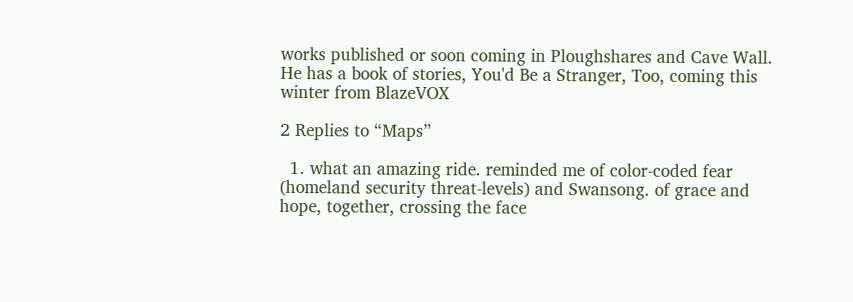works published or soon coming in Ploughshares and Cave Wall. He has a book of stories, You'd Be a Stranger, Too, coming this winter from BlazeVOX

2 Replies to “Maps”

  1. what an amazing ride. reminded me of color-coded fear (homeland security threat-levels) and Swansong. of grace and hope, together, crossing the face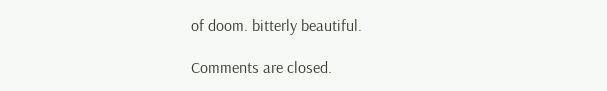of doom. bitterly beautiful.

Comments are closed.